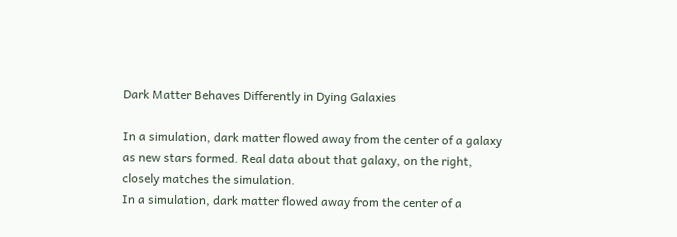Dark Matter Behaves Differently in Dying Galaxies

In a simulation, dark matter flowed away from the center of a galaxy as new stars formed. Real data about that galaxy, on the right, closely matches the simulation.
In a simulation, dark matter flowed away from the center of a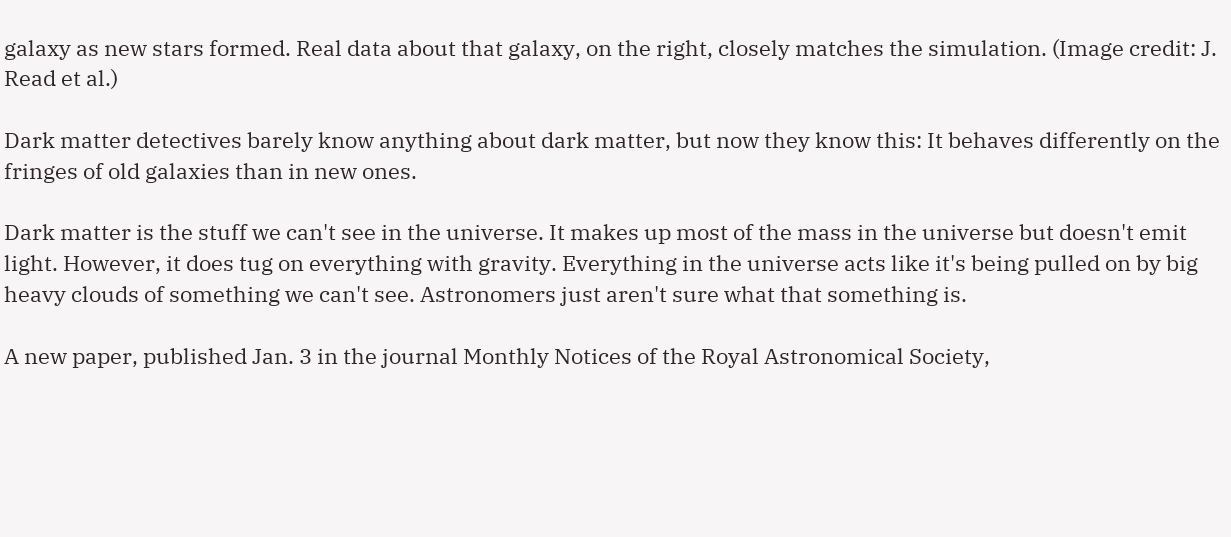galaxy as new stars formed. Real data about that galaxy, on the right, closely matches the simulation. (Image credit: J. Read et al.)

Dark matter detectives barely know anything about dark matter, but now they know this: It behaves differently on the fringes of old galaxies than in new ones.

Dark matter is the stuff we can't see in the universe. It makes up most of the mass in the universe but doesn't emit light. However, it does tug on everything with gravity. Everything in the universe acts like it's being pulled on by big heavy clouds of something we can't see. Astronomers just aren't sure what that something is.

A new paper, published Jan. 3 in the journal Monthly Notices of the Royal Astronomical Society,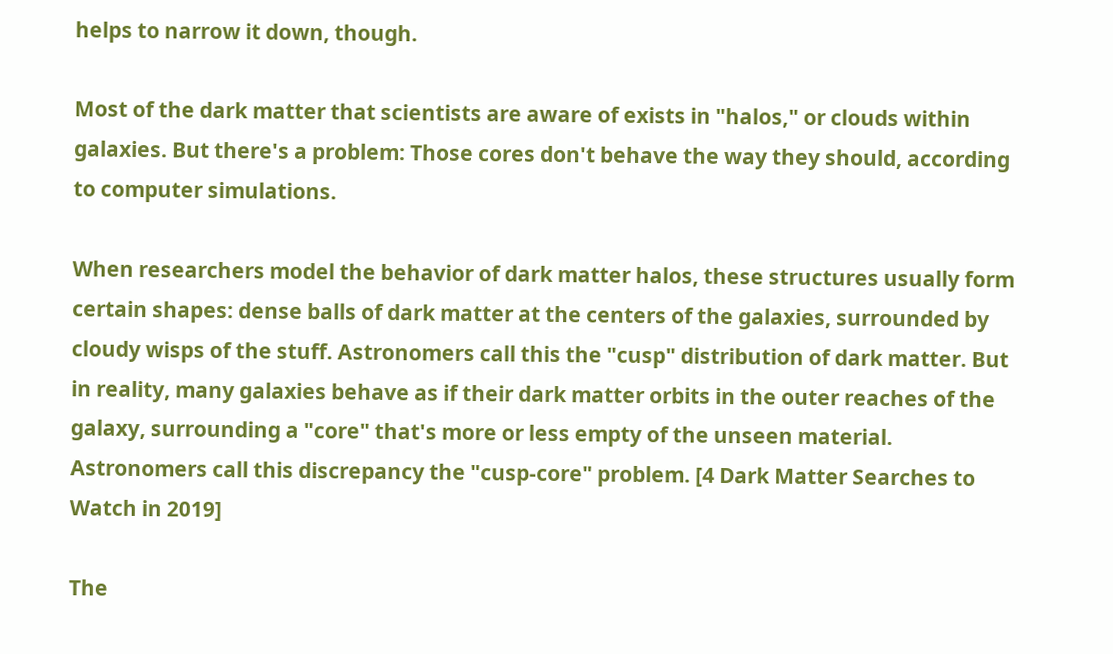helps to narrow it down, though.

Most of the dark matter that scientists are aware of exists in "halos," or clouds within galaxies. But there's a problem: Those cores don't behave the way they should, according to computer simulations.

When researchers model the behavior of dark matter halos, these structures usually form certain shapes: dense balls of dark matter at the centers of the galaxies, surrounded by cloudy wisps of the stuff. Astronomers call this the "cusp" distribution of dark matter. But in reality, many galaxies behave as if their dark matter orbits in the outer reaches of the galaxy, surrounding a "core" that's more or less empty of the unseen material. Astronomers call this discrepancy the "cusp-core" problem. [4 Dark Matter Searches to Watch in 2019]

The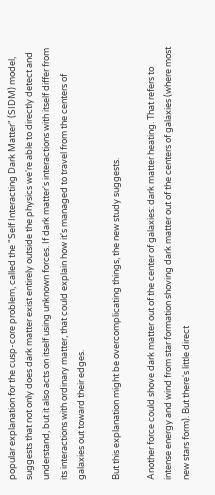popular explanation for the cusp-core problem, called the "Self Interacting Dark Matter" (SIDM) model, suggests that not only does dark matter exist entirely outside the physics we're able to directly detect and understand, but it also acts on itself using unknown forces. If dark matter's interactions with itself differ from its interactions with ordinary matter, that could explain how it's managed to travel from the centers of galaxies out toward their edges.

But this explanation might be overcomplicating things, the new study suggests.

Another force could shove dark matter out of the center of galaxies: dark matter heating. That refers to intense energy and wind from star formation shoving dark matter out of the centers of galaxies (where most new stars form). But there's little direct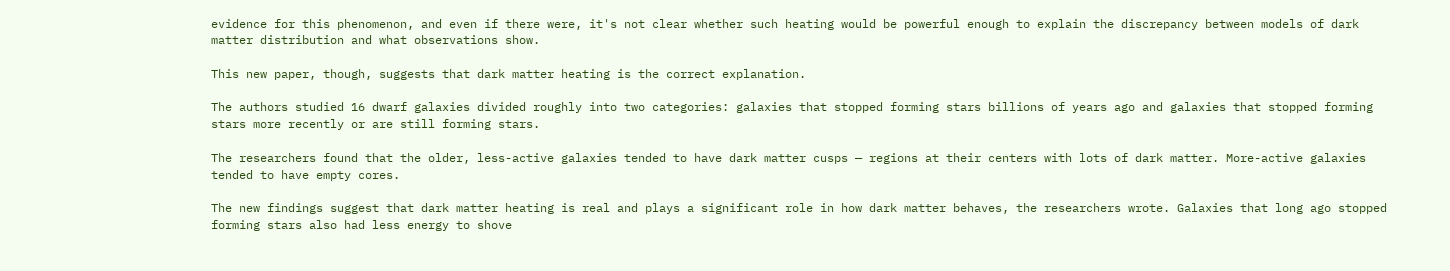evidence for this phenomenon, and even if there were, it's not clear whether such heating would be powerful enough to explain the discrepancy between models of dark matter distribution and what observations show.

This new paper, though, suggests that dark matter heating is the correct explanation.

The authors studied 16 dwarf galaxies divided roughly into two categories: galaxies that stopped forming stars billions of years ago and galaxies that stopped forming stars more recently or are still forming stars.

The researchers found that the older, less-active galaxies tended to have dark matter cusps — regions at their centers with lots of dark matter. More-active galaxies tended to have empty cores.

The new findings suggest that dark matter heating is real and plays a significant role in how dark matter behaves, the researchers wrote. Galaxies that long ago stopped forming stars also had less energy to shove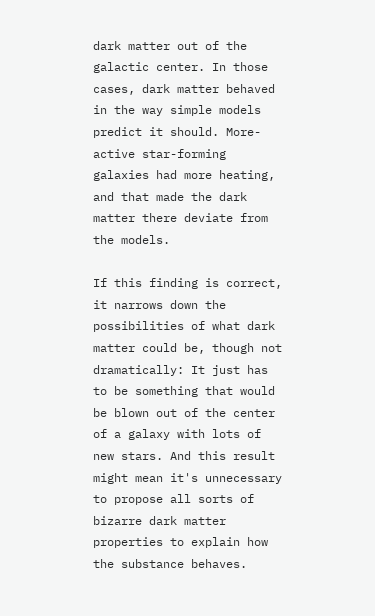dark matter out of the galactic center. In those cases, dark matter behaved in the way simple models predict it should. More-active star-forming galaxies had more heating, and that made the dark matter there deviate from the models.

If this finding is correct, it narrows down the possibilities of what dark matter could be, though not dramatically: It just has to be something that would be blown out of the center of a galaxy with lots of new stars. And this result might mean it's unnecessary to propose all sorts of bizarre dark matter properties to explain how the substance behaves.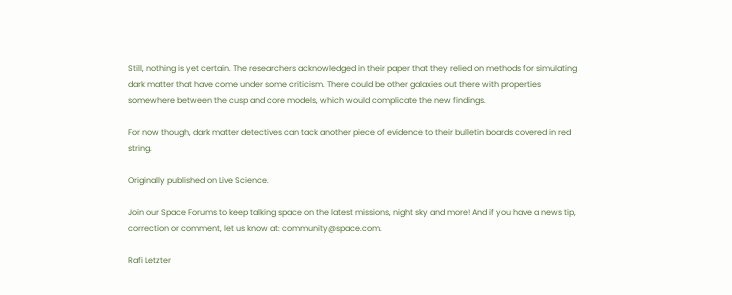Still, nothing is yet certain. The researchers acknowledged in their paper that they relied on methods for simulating dark matter that have come under some criticism. There could be other galaxies out there with properties somewhere between the cusp and core models, which would complicate the new findings.

For now though, dark matter detectives can tack another piece of evidence to their bulletin boards covered in red string.

Originally published on Live Science.

Join our Space Forums to keep talking space on the latest missions, night sky and more! And if you have a news tip, correction or comment, let us know at: community@space.com.

Rafi Letzter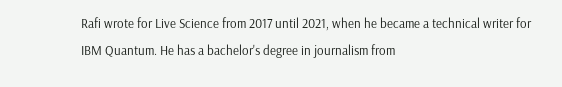Rafi wrote for Live Science from 2017 until 2021, when he became a technical writer for IBM Quantum. He has a bachelor's degree in journalism from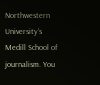Northwestern University’s Medill School of journalism. You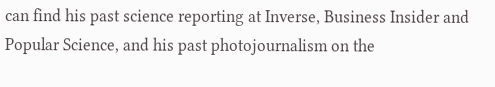can find his past science reporting at Inverse, Business Insider and Popular Science, and his past photojournalism on the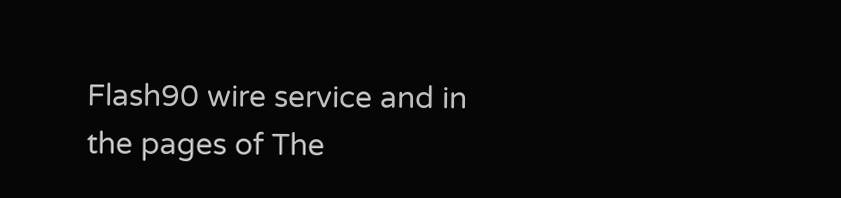Flash90 wire service and in the pages of The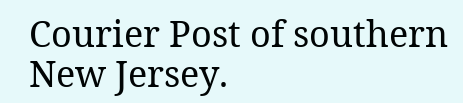Courier Post of southern New Jersey.